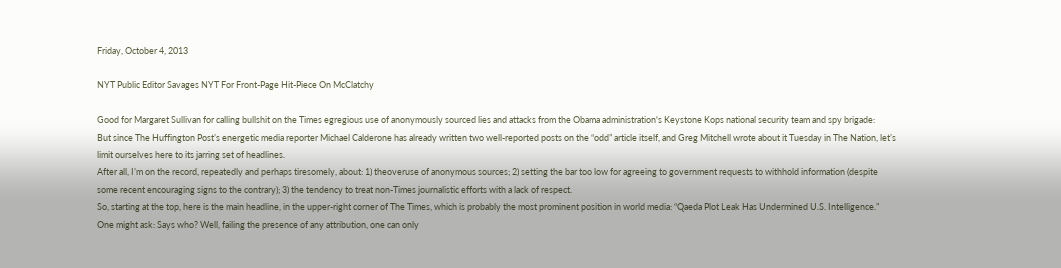Friday, October 4, 2013

NYT Public Editor Savages NYT For Front-Page Hit-Piece On McClatchy

Good for Margaret Sullivan for calling bullshit on the Times egregious use of anonymously sourced lies and attacks from the Obama administration's Keystone Kops national security team and spy brigade:
But since The Huffington Post’s energetic media reporter Michael Calderone has already written two well-reported posts on the “odd” article itself, and Greg Mitchell wrote about it Tuesday in The Nation, let’s limit ourselves here to its jarring set of headlines.
After all, I’m on the record, repeatedly and perhaps tiresomely, about: 1) theoveruse of anonymous sources; 2) setting the bar too low for agreeing to government requests to withhold information (despite some recent encouraging signs to the contrary); 3) the tendency to treat non-Times journalistic efforts with a lack of respect.
So, starting at the top, here is the main headline, in the upper-right corner of The Times, which is probably the most prominent position in world media: “Qaeda Plot Leak Has Undermined U.S. Intelligence.”
One might ask: Says who? Well, failing the presence of any attribution, one can only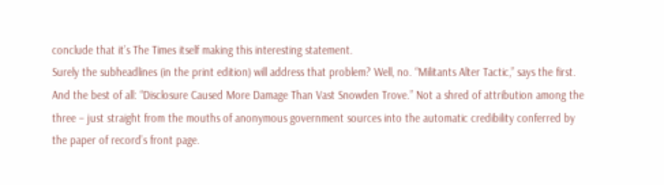conclude that it’s The Times itself making this interesting statement.
Surely the subheadlines (in the print edition) will address that problem? Well, no. “Militants Alter Tactic,” says the first. And the best of all: “Disclosure Caused More Damage Than Vast Snowden Trove.” Not a shred of attribution among the three – just straight from the mouths of anonymous government sources into the automatic credibility conferred by the paper of record’s front page.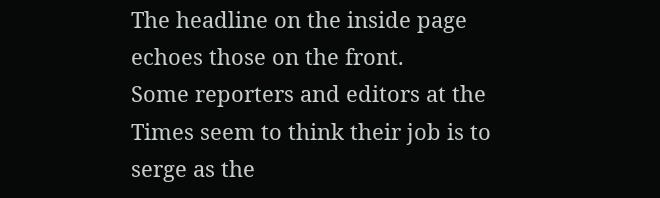The headline on the inside page echoes those on the front.
Some reporters and editors at the Times seem to think their job is to serge as the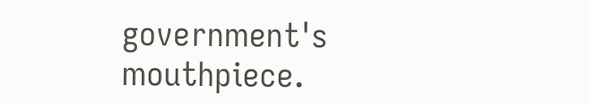government's mouthpiece.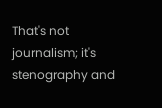That's not journalism; it's stenography and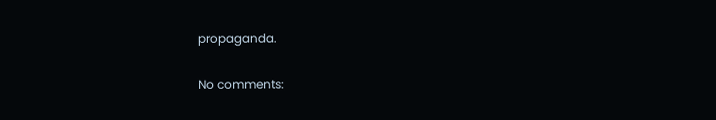propaganda.

No comments: